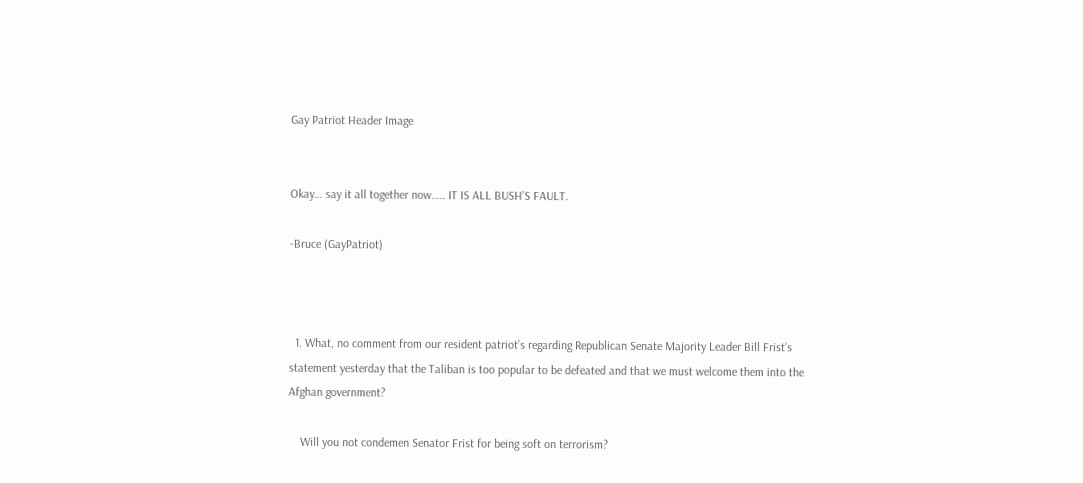Gay Patriot Header Image


Okay… say it all together now….. IT IS ALL BUSH’S FAULT.

-Bruce (GayPatriot)



  1. What, no comment from our resident patriot’s regarding Republican Senate Majority Leader Bill Frist’s statement yesterday that the Taliban is too popular to be defeated and that we must welcome them into the Afghan government?

    Will you not condemen Senator Frist for being soft on terrorism?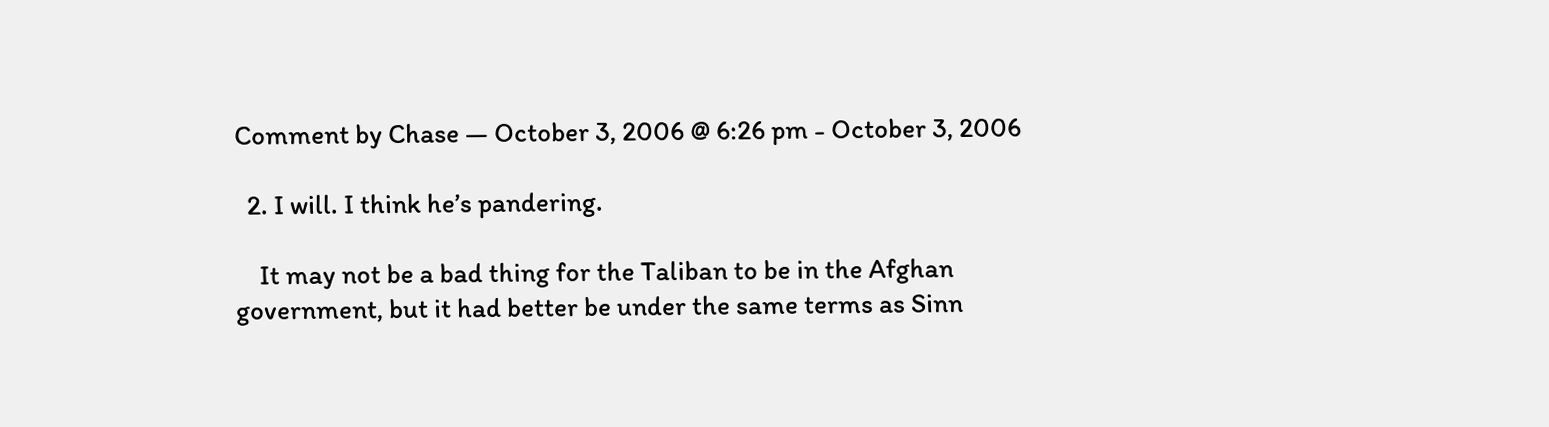Comment by Chase — October 3, 2006 @ 6:26 pm - October 3, 2006

  2. I will. I think he’s pandering.

    It may not be a bad thing for the Taliban to be in the Afghan government, but it had better be under the same terms as Sinn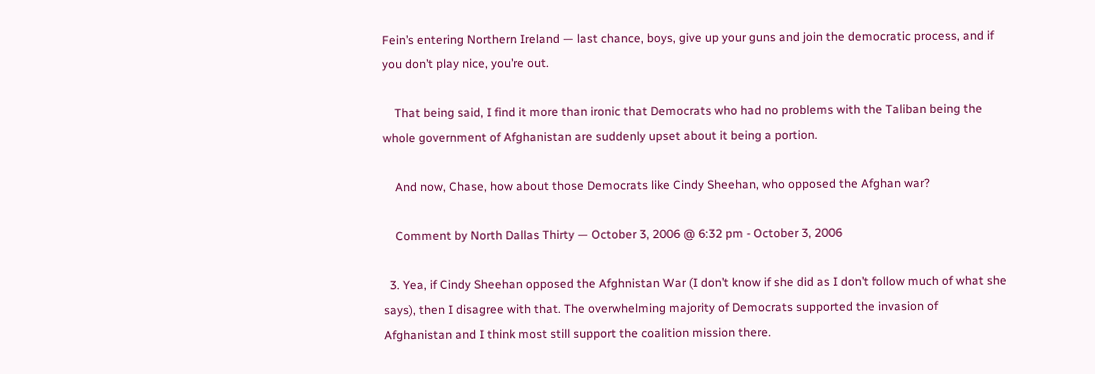Fein’s entering Northern Ireland — last chance, boys, give up your guns and join the democratic process, and if you don’t play nice, you’re out.

    That being said, I find it more than ironic that Democrats who had no problems with the Taliban being the whole government of Afghanistan are suddenly upset about it being a portion.

    And now, Chase, how about those Democrats like Cindy Sheehan, who opposed the Afghan war?

    Comment by North Dallas Thirty — October 3, 2006 @ 6:32 pm - October 3, 2006

  3. Yea, if Cindy Sheehan opposed the Afghnistan War (I don’t know if she did as I don’t follow much of what she says), then I disagree with that. The overwhelming majority of Democrats supported the invasion of Afghanistan and I think most still support the coalition mission there.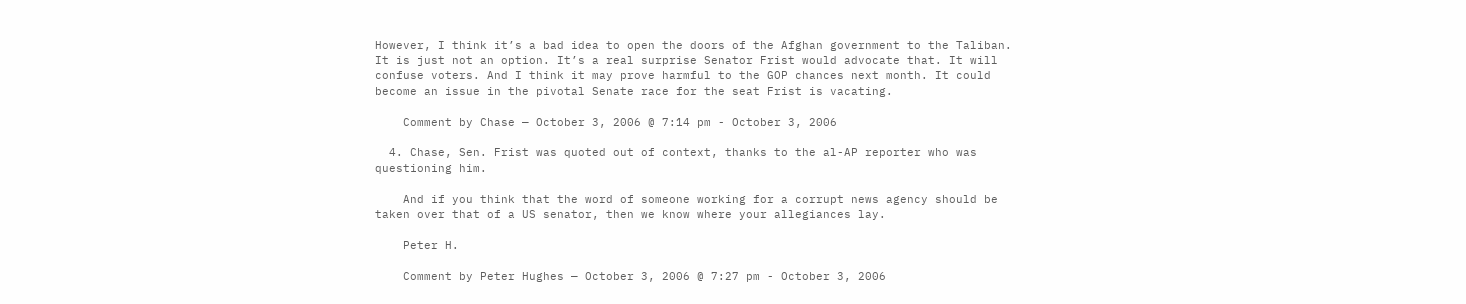However, I think it’s a bad idea to open the doors of the Afghan government to the Taliban. It is just not an option. It’s a real surprise Senator Frist would advocate that. It will confuse voters. And I think it may prove harmful to the GOP chances next month. It could become an issue in the pivotal Senate race for the seat Frist is vacating.

    Comment by Chase — October 3, 2006 @ 7:14 pm - October 3, 2006

  4. Chase, Sen. Frist was quoted out of context, thanks to the al-AP reporter who was questioning him.

    And if you think that the word of someone working for a corrupt news agency should be taken over that of a US senator, then we know where your allegiances lay.

    Peter H.

    Comment by Peter Hughes — October 3, 2006 @ 7:27 pm - October 3, 2006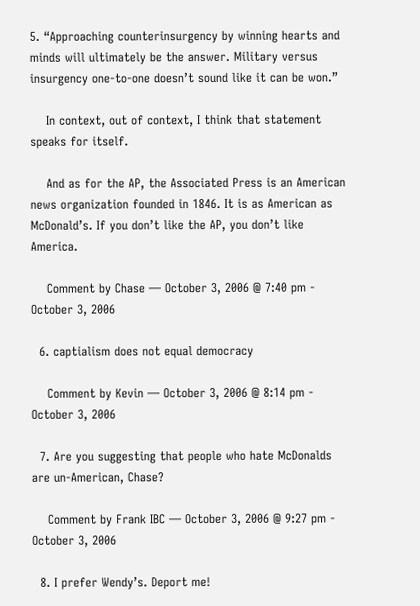5. “Approaching counterinsurgency by winning hearts and minds will ultimately be the answer. Military versus insurgency one-to-one doesn’t sound like it can be won.”

    In context, out of context, I think that statement speaks for itself.

    And as for the AP, the Associated Press is an American news organization founded in 1846. It is as American as McDonald’s. If you don’t like the AP, you don’t like America.

    Comment by Chase — October 3, 2006 @ 7:40 pm - October 3, 2006

  6. captialism does not equal democracy

    Comment by Kevin — October 3, 2006 @ 8:14 pm - October 3, 2006

  7. Are you suggesting that people who hate McDonalds are un-American, Chase?

    Comment by Frank IBC — October 3, 2006 @ 9:27 pm - October 3, 2006

  8. I prefer Wendy’s. Deport me!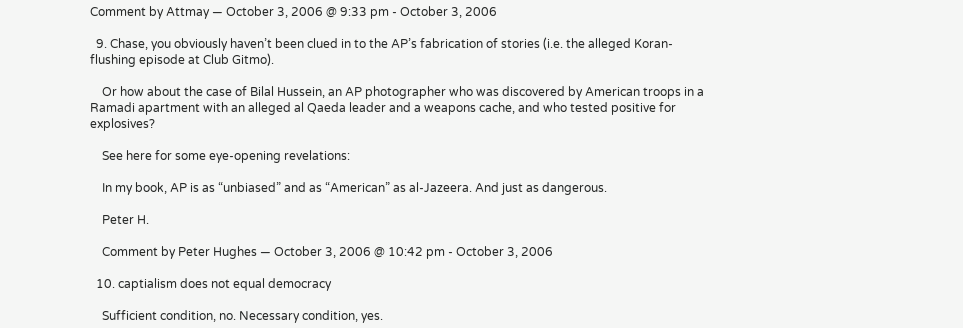Comment by Attmay — October 3, 2006 @ 9:33 pm - October 3, 2006

  9. Chase, you obviously haven’t been clued in to the AP’s fabrication of stories (i.e. the alleged Koran-flushing episode at Club Gitmo).

    Or how about the case of Bilal Hussein, an AP photographer who was discovered by American troops in a Ramadi apartment with an alleged al Qaeda leader and a weapons cache, and who tested positive for explosives?

    See here for some eye-opening revelations:

    In my book, AP is as “unbiased” and as “American” as al-Jazeera. And just as dangerous.

    Peter H.

    Comment by Peter Hughes — October 3, 2006 @ 10:42 pm - October 3, 2006

  10. captialism does not equal democracy

    Sufficient condition, no. Necessary condition, yes.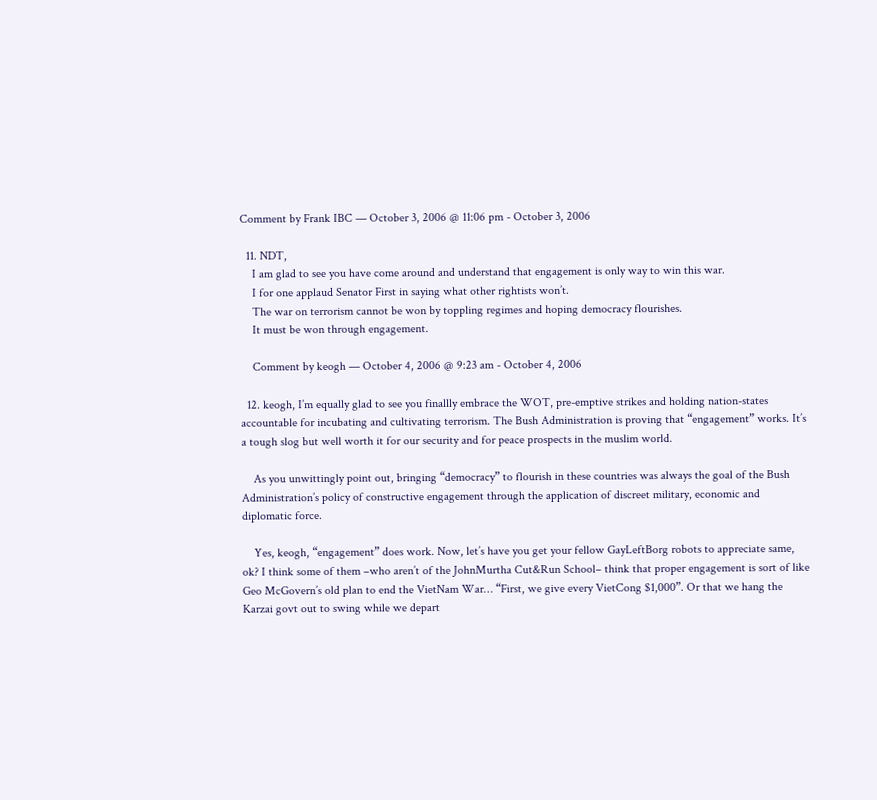Comment by Frank IBC — October 3, 2006 @ 11:06 pm - October 3, 2006

  11. NDT,
    I am glad to see you have come around and understand that engagement is only way to win this war.
    I for one applaud Senator First in saying what other rightists won’t.
    The war on terrorism cannot be won by toppling regimes and hoping democracy flourishes.
    It must be won through engagement.

    Comment by keogh — October 4, 2006 @ 9:23 am - October 4, 2006

  12. keogh, I’m equally glad to see you finallly embrace the WOT, pre-emptive strikes and holding nation-states accountable for incubating and cultivating terrorism. The Bush Administration is proving that “engagement” works. It’s a tough slog but well worth it for our security and for peace prospects in the muslim world.

    As you unwittingly point out, bringing “democracy” to flourish in these countries was always the goal of the Bush Administration’s policy of constructive engagement through the application of discreet military, economic and diplomatic force.

    Yes, keogh, “engagement” does work. Now, let’s have you get your fellow GayLeftBorg robots to appreciate same, ok? I think some of them –who aren’t of the JohnMurtha Cut&Run School– think that proper engagement is sort of like Geo McGovern’s old plan to end the VietNam War… “First, we give every VietCong $1,000”. Or that we hang the Karzai govt out to swing while we depart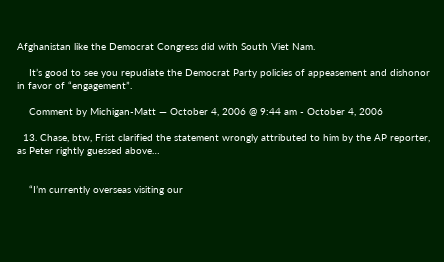Afghanistan like the Democrat Congress did with South Viet Nam.

    It’s good to see you repudiate the Democrat Party policies of appeasement and dishonor in favor of “engagement”.

    Comment by Michigan-Matt — October 4, 2006 @ 9:44 am - October 4, 2006

  13. Chase, btw, Frist clarified the statement wrongly attributed to him by the AP reporter, as Peter rightly guessed above…


    “I’m currently overseas visiting our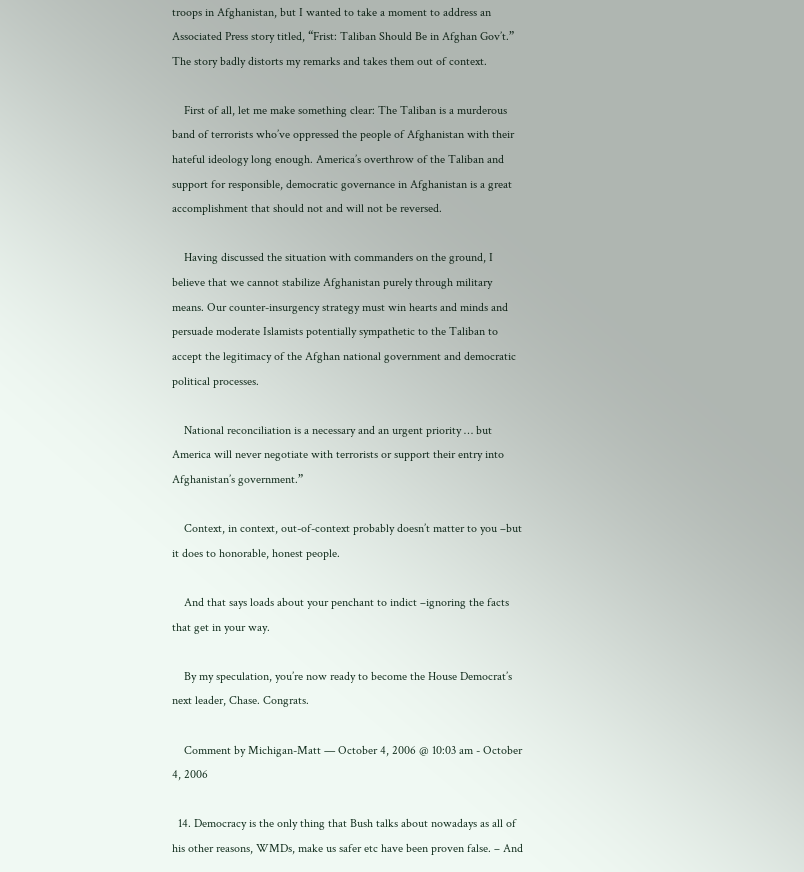troops in Afghanistan, but I wanted to take a moment to address an Associated Press story titled, “Frist: Taliban Should Be in Afghan Gov’t.” The story badly distorts my remarks and takes them out of context.

    First of all, let me make something clear: The Taliban is a murderous band of terrorists who’ve oppressed the people of Afghanistan with their hateful ideology long enough. America’s overthrow of the Taliban and support for responsible, democratic governance in Afghanistan is a great accomplishment that should not and will not be reversed.

    Having discussed the situation with commanders on the ground, I believe that we cannot stabilize Afghanistan purely through military means. Our counter-insurgency strategy must win hearts and minds and persuade moderate Islamists potentially sympathetic to the Taliban to accept the legitimacy of the Afghan national government and democratic political processes.

    National reconciliation is a necessary and an urgent priority … but America will never negotiate with terrorists or support their entry into Afghanistan’s government.”

    Context, in context, out-of-context probably doesn’t matter to you –but it does to honorable, honest people.

    And that says loads about your penchant to indict –ignoring the facts that get in your way.

    By my speculation, you’re now ready to become the House Democrat’s next leader, Chase. Congrats.

    Comment by Michigan-Matt — October 4, 2006 @ 10:03 am - October 4, 2006

  14. Democracy is the only thing that Bush talks about nowadays as all of his other reasons, WMDs, make us safer etc have been proven false. – And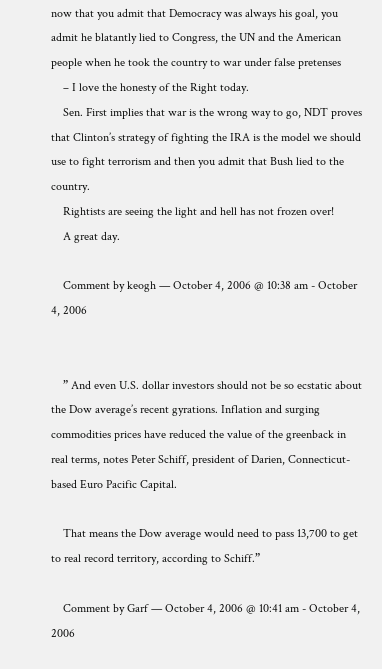now that you admit that Democracy was always his goal, you admit he blatantly lied to Congress, the UN and the American people when he took the country to war under false pretenses
    – I love the honesty of the Right today.
    Sen. First implies that war is the wrong way to go, NDT proves that Clinton’s strategy of fighting the IRA is the model we should use to fight terrorism and then you admit that Bush lied to the country.
    Rightists are seeing the light and hell has not frozen over!
    A great day.

    Comment by keogh — October 4, 2006 @ 10:38 am - October 4, 2006


    ” And even U.S. dollar investors should not be so ecstatic about the Dow average’s recent gyrations. Inflation and surging commodities prices have reduced the value of the greenback in real terms, notes Peter Schiff, president of Darien, Connecticut-based Euro Pacific Capital.

    That means the Dow average would need to pass 13,700 to get to real record territory, according to Schiff.”

    Comment by Garf — October 4, 2006 @ 10:41 am - October 4, 2006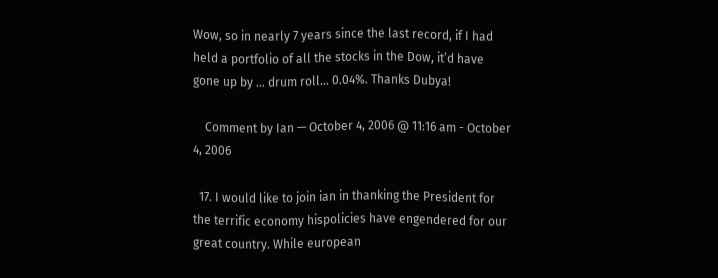Wow, so in nearly 7 years since the last record, if I had held a portfolio of all the stocks in the Dow, it’d have gone up by … drum roll… 0.04%. Thanks Dubya!

    Comment by Ian — October 4, 2006 @ 11:16 am - October 4, 2006

  17. I would like to join ian in thanking the President for the terrific economy hispolicies have engendered for our great country. While european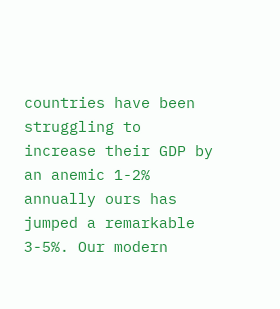countries have been struggling to increase their GDP by an anemic 1-2% annually ours has jumped a remarkable 3-5%. Our modern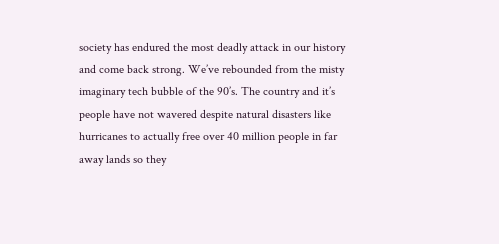society has endured the most deadly attack in our history and come back strong. We’ve rebounded from the misty imaginary tech bubble of the 90’s. The country and it’s people have not wavered despite natural disasters like hurricanes to actually free over 40 million people in far away lands so they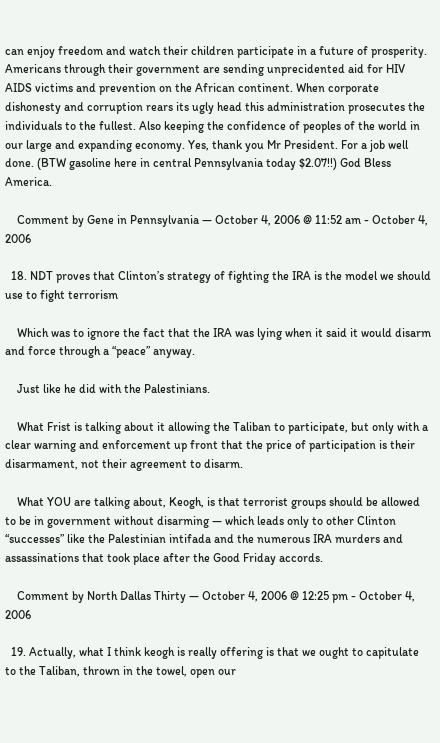can enjoy freedom and watch their children participate in a future of prosperity. Americans through their government are sending unprecidented aid for HIV AIDS victims and prevention on the African continent. When corporate dishonesty and corruption rears its ugly head this administration prosecutes the individuals to the fullest. Also keeping the confidence of peoples of the world in our large and expanding economy. Yes, thank you Mr President. For a job well done. (BTW gasoline here in central Pennsylvania today $2.07!!) God Bless America.

    Comment by Gene in Pennsylvania — October 4, 2006 @ 11:52 am - October 4, 2006

  18. NDT proves that Clinton’s strategy of fighting the IRA is the model we should use to fight terrorism

    Which was to ignore the fact that the IRA was lying when it said it would disarm and force through a “peace” anyway.

    Just like he did with the Palestinians.

    What Frist is talking about it allowing the Taliban to participate, but only with a clear warning and enforcement up front that the price of participation is their disarmament, not their agreement to disarm.

    What YOU are talking about, Keogh, is that terrorist groups should be allowed to be in government without disarming — which leads only to other Clinton “successes” like the Palestinian intifada and the numerous IRA murders and assassinations that took place after the Good Friday accords.

    Comment by North Dallas Thirty — October 4, 2006 @ 12:25 pm - October 4, 2006

  19. Actually, what I think keogh is really offering is that we ought to capitulate to the Taliban, thrown in the towel, open our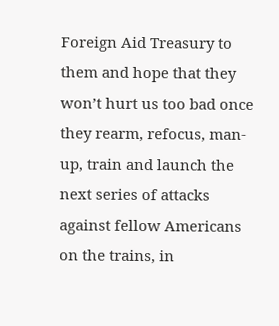Foreign Aid Treasury to them and hope that they won’t hurt us too bad once they rearm, refocus, man-up, train and launch the next series of attacks against fellow Americans on the trains, in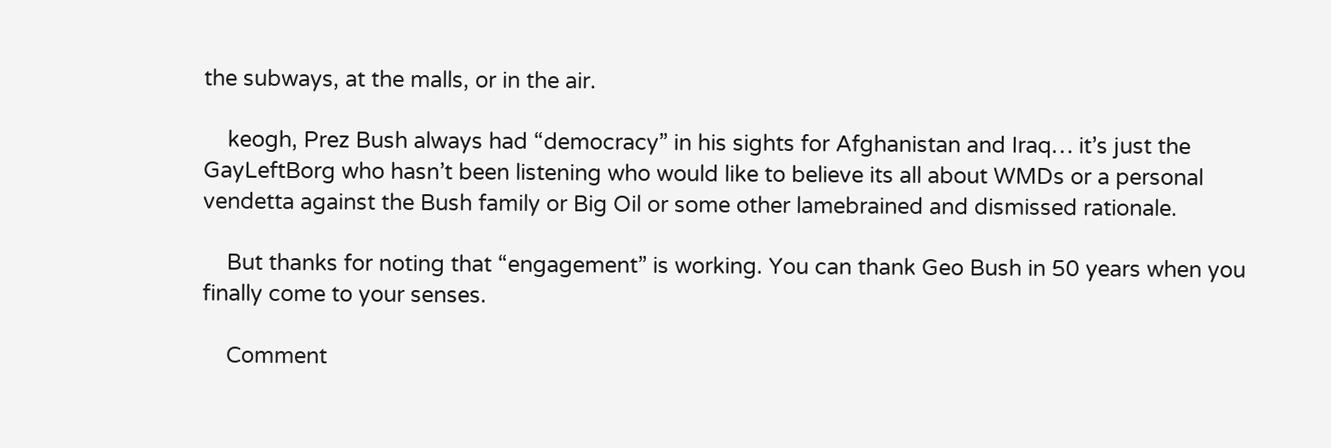the subways, at the malls, or in the air.

    keogh, Prez Bush always had “democracy” in his sights for Afghanistan and Iraq… it’s just the GayLeftBorg who hasn’t been listening who would like to believe its all about WMDs or a personal vendetta against the Bush family or Big Oil or some other lamebrained and dismissed rationale.

    But thanks for noting that “engagement” is working. You can thank Geo Bush in 50 years when you finally come to your senses.

    Comment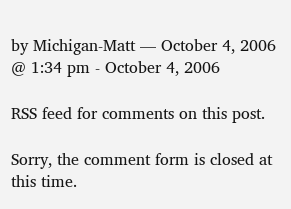by Michigan-Matt — October 4, 2006 @ 1:34 pm - October 4, 2006

RSS feed for comments on this post.

Sorry, the comment form is closed at this time.